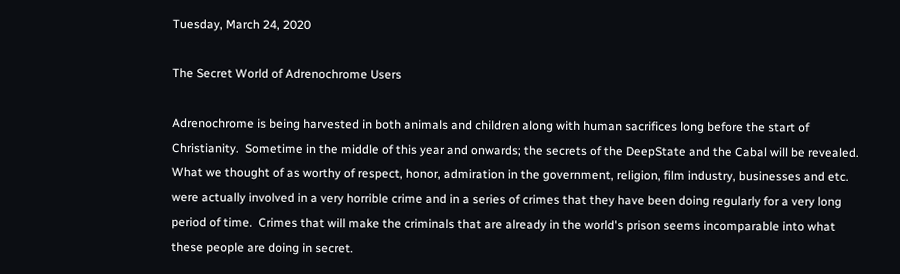Tuesday, March 24, 2020

The Secret World of Adrenochrome Users

Adrenochrome is being harvested in both animals and children along with human sacrifices long before the start of Christianity.  Sometime in the middle of this year and onwards; the secrets of the DeepState and the Cabal will be revealed.  What we thought of as worthy of respect, honor, admiration in the government, religion, film industry, businesses and etc.  were actually involved in a very horrible crime and in a series of crimes that they have been doing regularly for a very long period of time.  Crimes that will make the criminals that are already in the world's prison seems incomparable into what these people are doing in secret.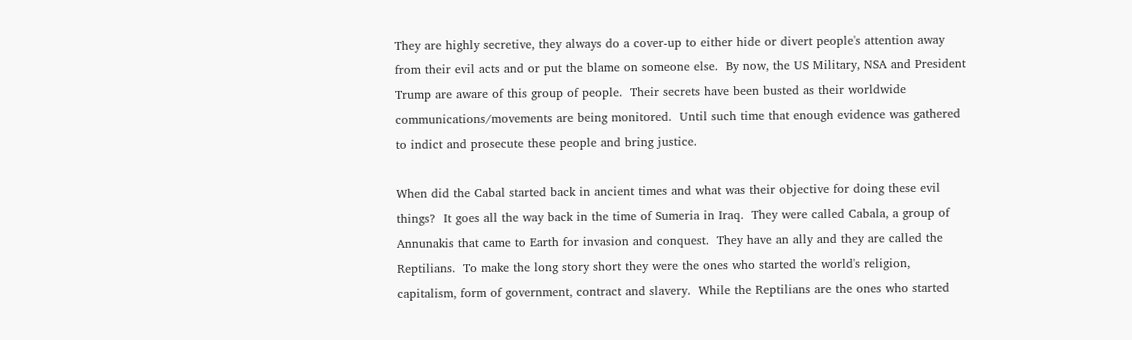They are highly secretive, they always do a cover-up to either hide or divert people's attention away from their evil acts and or put the blame on someone else.  By now, the US Military, NSA and President Trump are aware of this group of people.  Their secrets have been busted as their worldwide communications/movements are being monitored.  Until such time that enough evidence was gathered to indict and prosecute these people and bring justice.

When did the Cabal started back in ancient times and what was their objective for doing these evil things?  It goes all the way back in the time of Sumeria in Iraq.  They were called Cabala, a group of Annunakis that came to Earth for invasion and conquest.  They have an ally and they are called the Reptilians.  To make the long story short they were the ones who started the world's religion, capitalism, form of government, contract and slavery.  While the Reptilians are the ones who started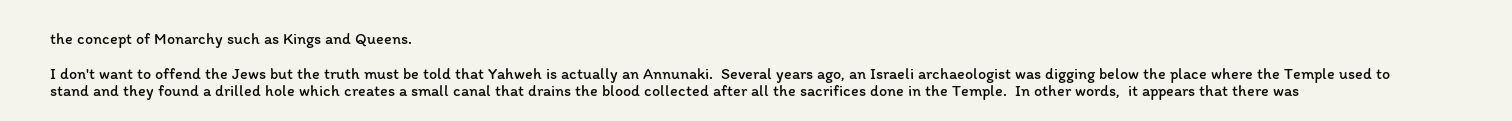the concept of Monarchy such as Kings and Queens.

I don't want to offend the Jews but the truth must be told that Yahweh is actually an Annunaki.  Several years ago, an Israeli archaeologist was digging below the place where the Temple used to stand and they found a drilled hole which creates a small canal that drains the blood collected after all the sacrifices done in the Temple.  In other words,  it appears that there was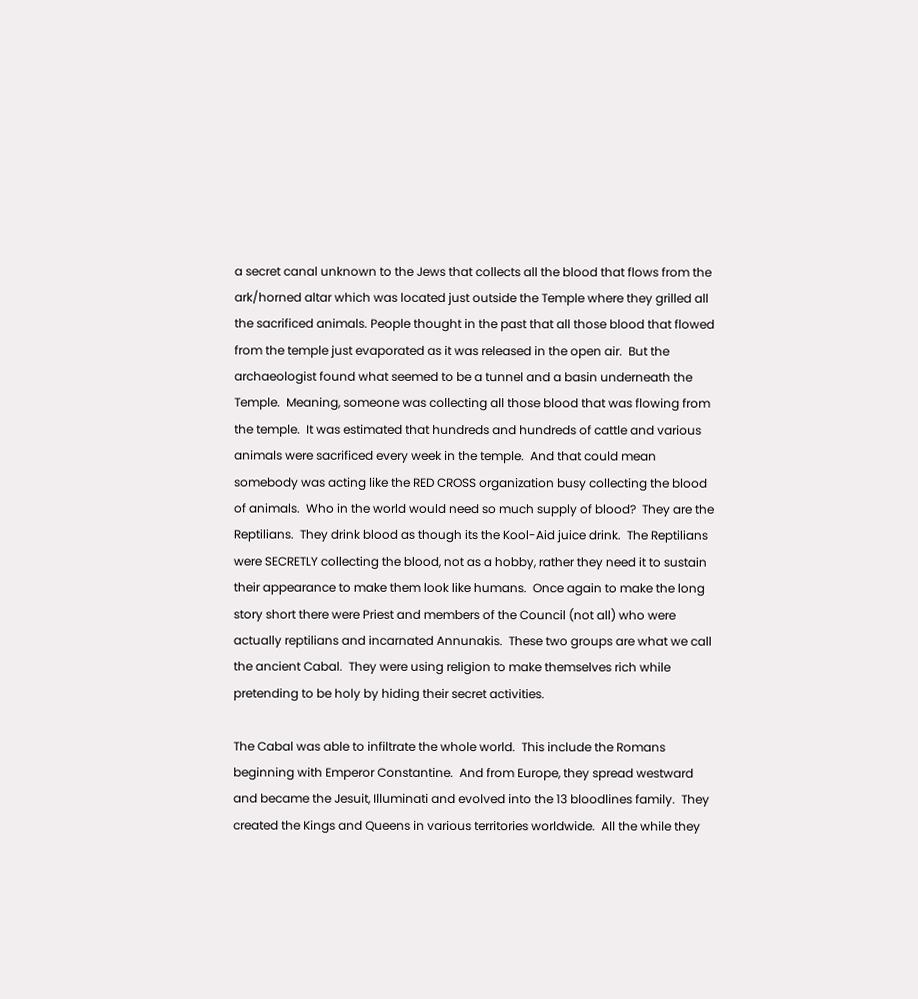a secret canal unknown to the Jews that collects all the blood that flows from the ark/horned altar which was located just outside the Temple where they grilled all the sacrificed animals. People thought in the past that all those blood that flowed from the temple just evaporated as it was released in the open air.  But the archaeologist found what seemed to be a tunnel and a basin underneath the Temple.  Meaning, someone was collecting all those blood that was flowing from the temple.  It was estimated that hundreds and hundreds of cattle and various animals were sacrificed every week in the temple.  And that could mean somebody was acting like the RED CROSS organization busy collecting the blood of animals.  Who in the world would need so much supply of blood?  They are the Reptilians.  They drink blood as though its the Kool-Aid juice drink.  The Reptilians were SECRETLY collecting the blood, not as a hobby, rather they need it to sustain their appearance to make them look like humans.  Once again to make the long story short there were Priest and members of the Council (not all) who were actually reptilians and incarnated Annunakis.  These two groups are what we call the ancient Cabal.  They were using religion to make themselves rich while pretending to be holy by hiding their secret activities.

The Cabal was able to infiltrate the whole world.  This include the Romans beginning with Emperor Constantine.  And from Europe, they spread westward and became the Jesuit, Illuminati and evolved into the 13 bloodlines family.  They created the Kings and Queens in various territories worldwide.  All the while they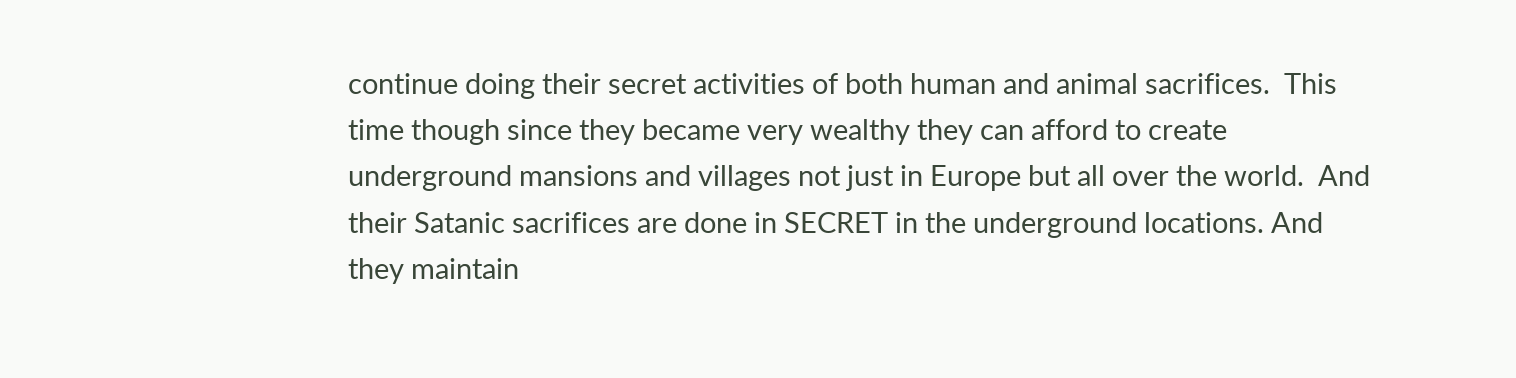continue doing their secret activities of both human and animal sacrifices.  This time though since they became very wealthy they can afford to create underground mansions and villages not just in Europe but all over the world.  And their Satanic sacrifices are done in SECRET in the underground locations. And they maintain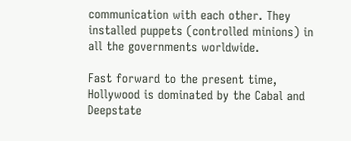communication with each other. They installed puppets (controlled minions) in all the governments worldwide.

Fast forward to the present time, Hollywood is dominated by the Cabal and Deepstate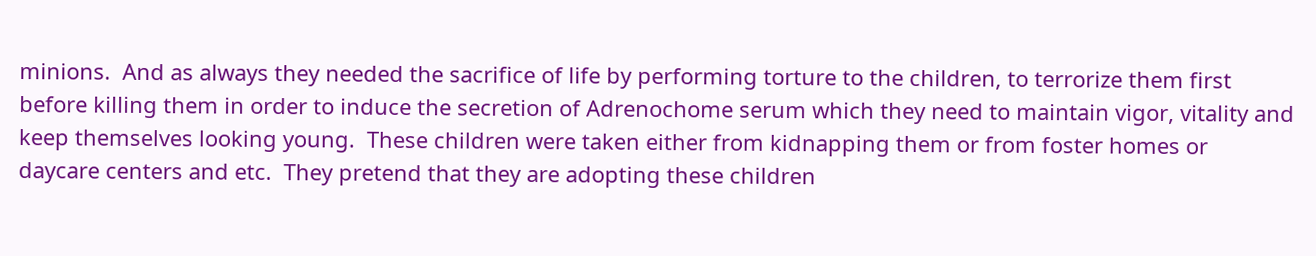minions.  And as always they needed the sacrifice of life by performing torture to the children, to terrorize them first before killing them in order to induce the secretion of Adrenochome serum which they need to maintain vigor, vitality and keep themselves looking young.  These children were taken either from kidnapping them or from foster homes or daycare centers and etc.  They pretend that they are adopting these children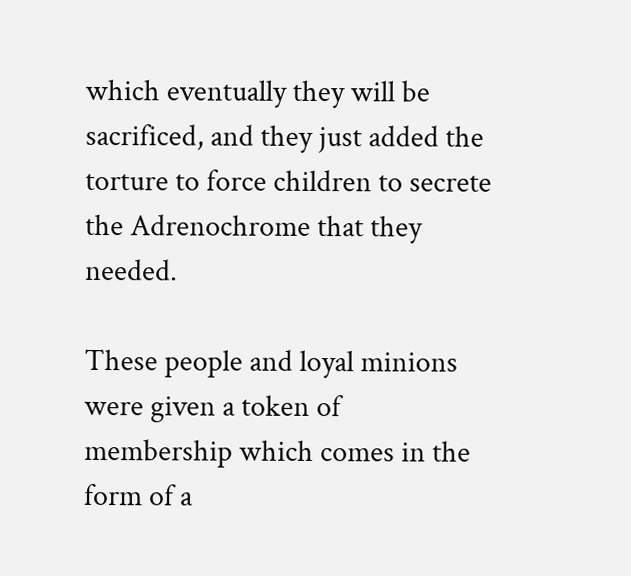which eventually they will be sacrificed, and they just added the torture to force children to secrete the Adrenochrome that they needed.

These people and loyal minions were given a token of membership which comes in the form of a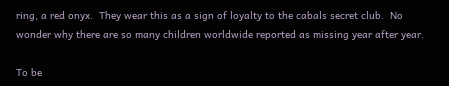ring, a red onyx.  They wear this as a sign of loyalty to the cabals secret club.  No wonder why there are so many children worldwide reported as missing year after year.

To be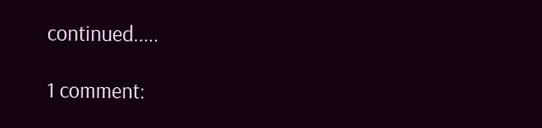continued.....

1 comment: